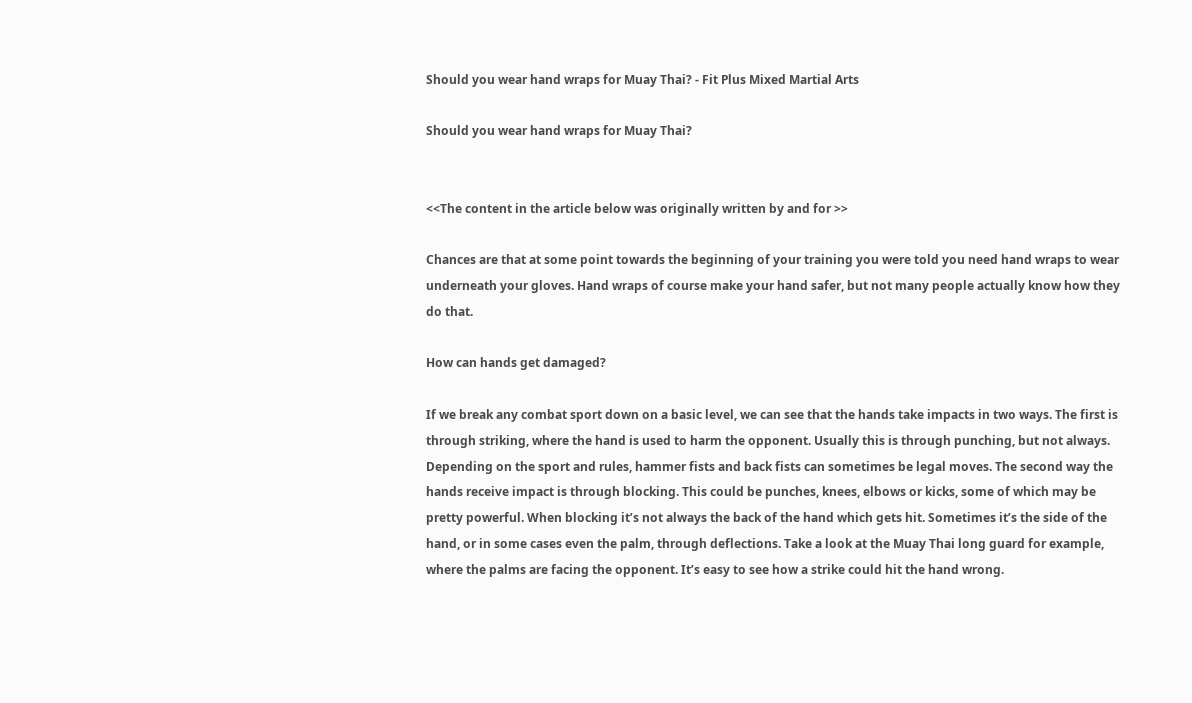Should you wear hand wraps for Muay Thai? - Fit Plus Mixed Martial Arts

Should you wear hand wraps for Muay Thai?


<<The content in the article below was originally written by and for >>

Chances are that at some point towards the beginning of your training you were told you need hand wraps to wear underneath your gloves. Hand wraps of course make your hand safer, but not many people actually know how they do that.

How can hands get damaged?

If we break any combat sport down on a basic level, we can see that the hands take impacts in two ways. The first is through striking, where the hand is used to harm the opponent. Usually this is through punching, but not always. Depending on the sport and rules, hammer fists and back fists can sometimes be legal moves. The second way the hands receive impact is through blocking. This could be punches, knees, elbows or kicks, some of which may be pretty powerful. When blocking it’s not always the back of the hand which gets hit. Sometimes it’s the side of the hand, or in some cases even the palm, through deflections. Take a look at the Muay Thai long guard for example, where the palms are facing the opponent. It’s easy to see how a strike could hit the hand wrong.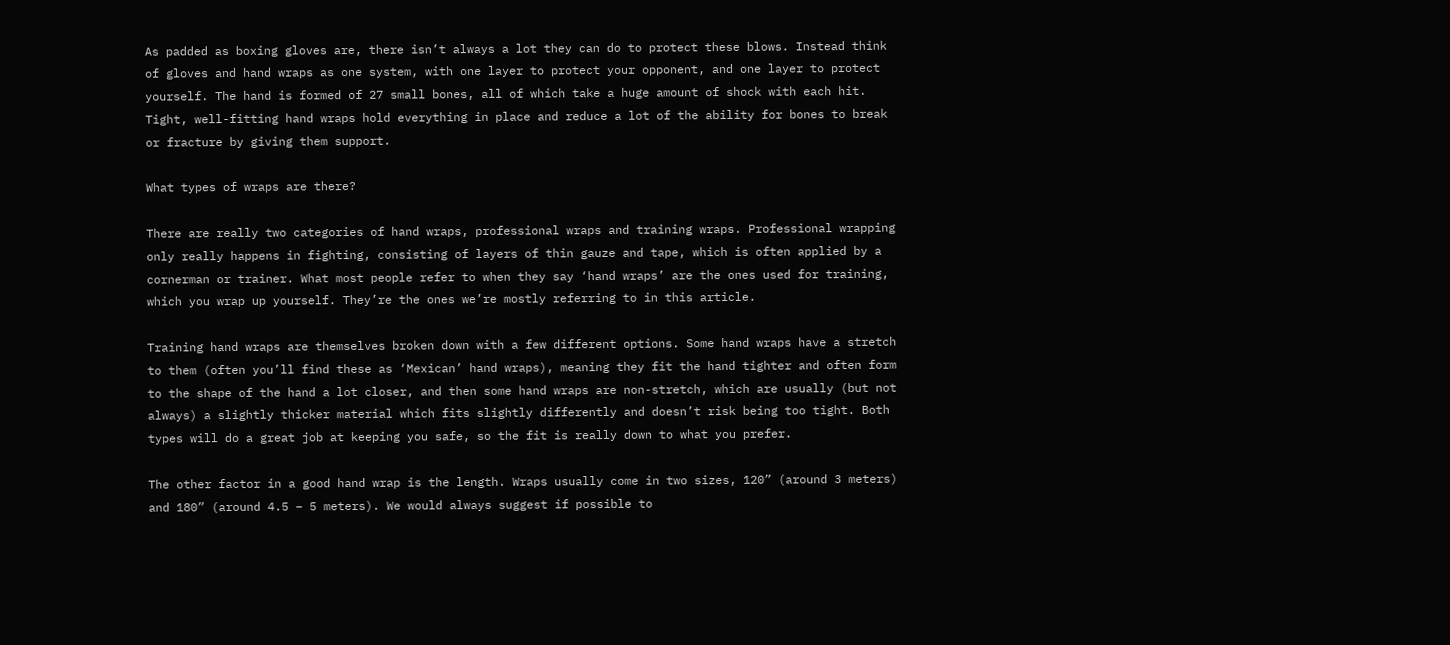As padded as boxing gloves are, there isn’t always a lot they can do to protect these blows. Instead think of gloves and hand wraps as one system, with one layer to protect your opponent, and one layer to protect yourself. The hand is formed of 27 small bones, all of which take a huge amount of shock with each hit. Tight, well-fitting hand wraps hold everything in place and reduce a lot of the ability for bones to break or fracture by giving them support.

What types of wraps are there?

There are really two categories of hand wraps, professional wraps and training wraps. Professional wrapping only really happens in fighting, consisting of layers of thin gauze and tape, which is often applied by a cornerman or trainer. What most people refer to when they say ‘hand wraps’ are the ones used for training, which you wrap up yourself. They’re the ones we’re mostly referring to in this article.

Training hand wraps are themselves broken down with a few different options. Some hand wraps have a stretch to them (often you’ll find these as ‘Mexican’ hand wraps), meaning they fit the hand tighter and often form to the shape of the hand a lot closer, and then some hand wraps are non-stretch, which are usually (but not always) a slightly thicker material which fits slightly differently and doesn’t risk being too tight. Both types will do a great job at keeping you safe, so the fit is really down to what you prefer.

The other factor in a good hand wrap is the length. Wraps usually come in two sizes, 120” (around 3 meters) and 180” (around 4.5 – 5 meters). We would always suggest if possible to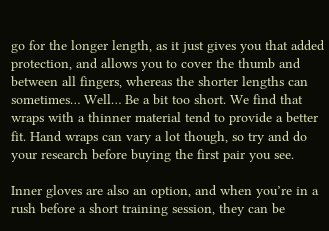go for the longer length, as it just gives you that added protection, and allows you to cover the thumb and between all fingers, whereas the shorter lengths can sometimes… Well… Be a bit too short. We find that wraps with a thinner material tend to provide a better fit. Hand wraps can vary a lot though, so try and do your research before buying the first pair you see.

Inner gloves are also an option, and when you’re in a rush before a short training session, they can be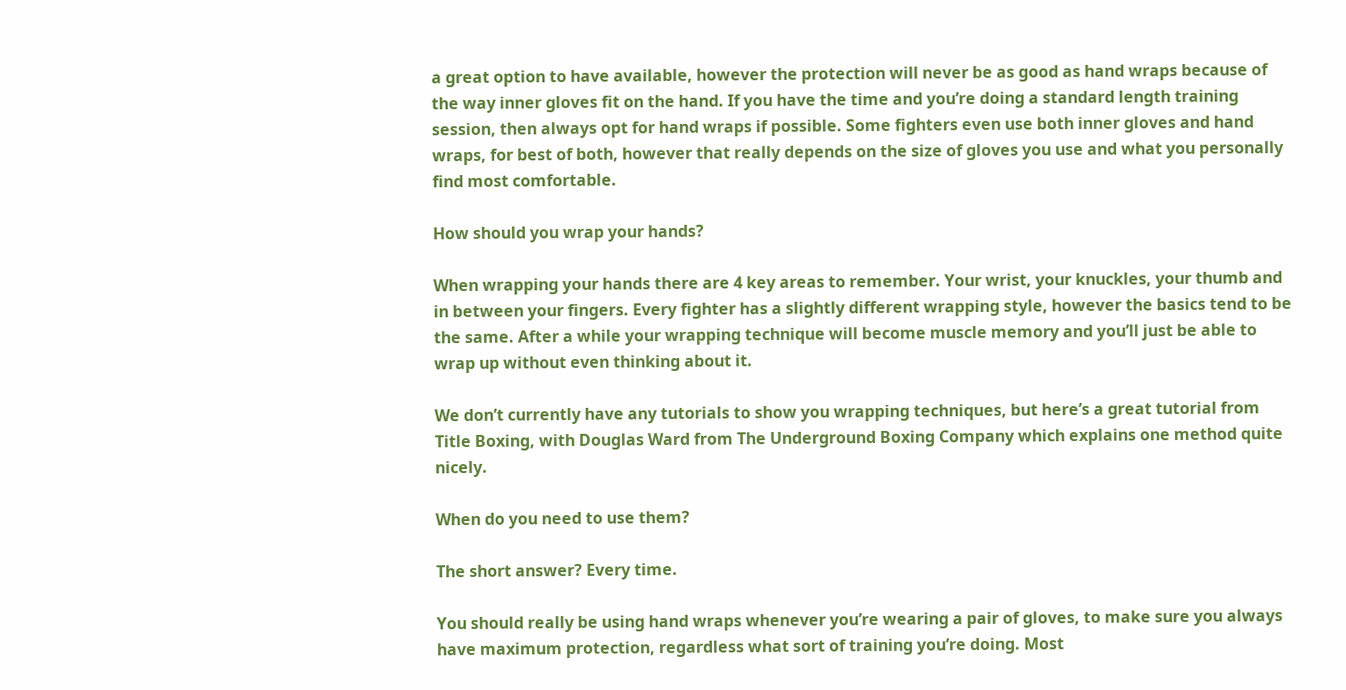a great option to have available, however the protection will never be as good as hand wraps because of the way inner gloves fit on the hand. If you have the time and you’re doing a standard length training session, then always opt for hand wraps if possible. Some fighters even use both inner gloves and hand wraps, for best of both, however that really depends on the size of gloves you use and what you personally find most comfortable.

How should you wrap your hands?

When wrapping your hands there are 4 key areas to remember. Your wrist, your knuckles, your thumb and in between your fingers. Every fighter has a slightly different wrapping style, however the basics tend to be the same. After a while your wrapping technique will become muscle memory and you’ll just be able to wrap up without even thinking about it.

We don’t currently have any tutorials to show you wrapping techniques, but here’s a great tutorial from Title Boxing, with Douglas Ward from The Underground Boxing Company which explains one method quite nicely.

When do you need to use them?

The short answer? Every time.

You should really be using hand wraps whenever you’re wearing a pair of gloves, to make sure you always have maximum protection, regardless what sort of training you’re doing. Most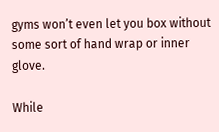gyms won’t even let you box without some sort of hand wrap or inner glove.

While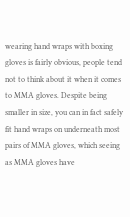wearing hand wraps with boxing gloves is fairly obvious, people tend not to think about it when it comes to MMA gloves. Despite being smaller in size, you can in fact safely fit hand wraps on underneath most pairs of MMA gloves, which seeing as MMA gloves have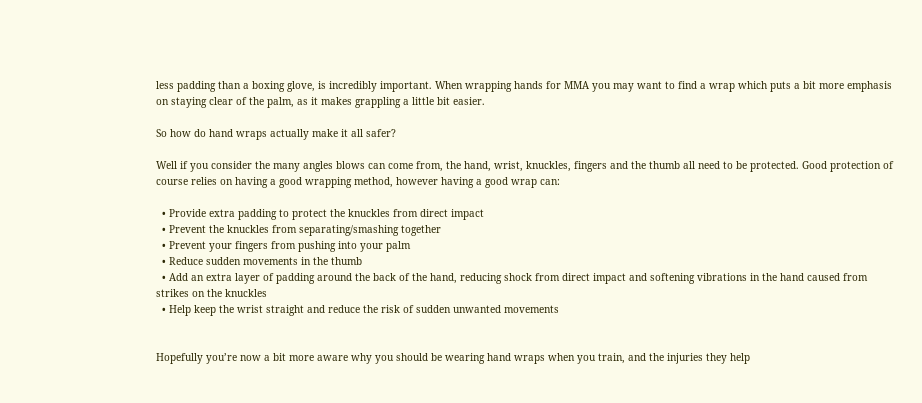less padding than a boxing glove, is incredibly important. When wrapping hands for MMA you may want to find a wrap which puts a bit more emphasis on staying clear of the palm, as it makes grappling a little bit easier.

So how do hand wraps actually make it all safer?

Well if you consider the many angles blows can come from, the hand, wrist, knuckles, fingers and the thumb all need to be protected. Good protection of course relies on having a good wrapping method, however having a good wrap can:

  • Provide extra padding to protect the knuckles from direct impact
  • Prevent the knuckles from separating/smashing together
  • Prevent your fingers from pushing into your palm
  • Reduce sudden movements in the thumb
  • Add an extra layer of padding around the back of the hand, reducing shock from direct impact and softening vibrations in the hand caused from strikes on the knuckles
  • Help keep the wrist straight and reduce the risk of sudden unwanted movements


Hopefully you’re now a bit more aware why you should be wearing hand wraps when you train, and the injuries they help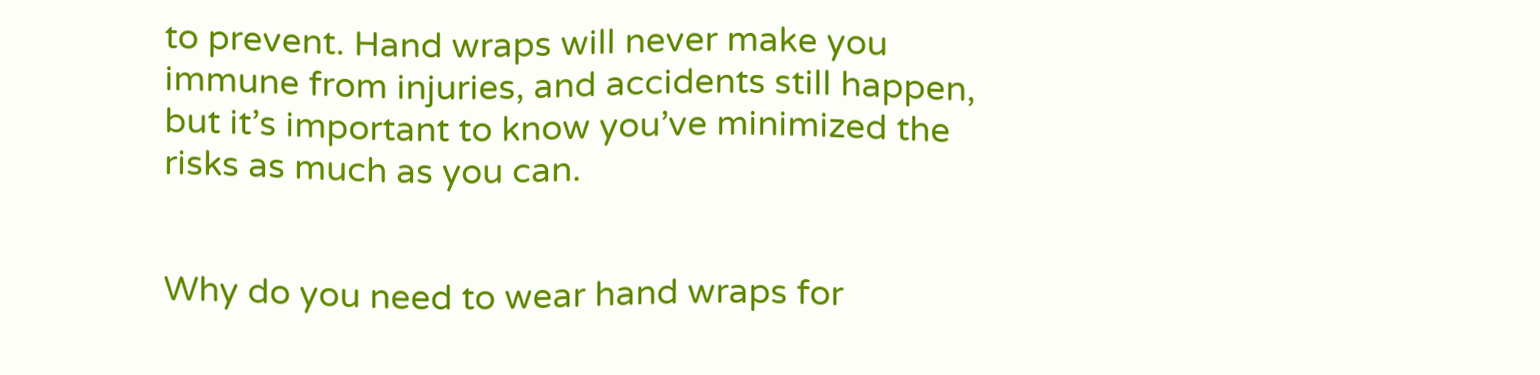to prevent. Hand wraps will never make you immune from injuries, and accidents still happen, but it’s important to know you’ve minimized the risks as much as you can.


Why do you need to wear hand wraps for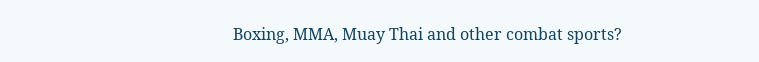Boxing, MMA, Muay Thai and other combat sports?